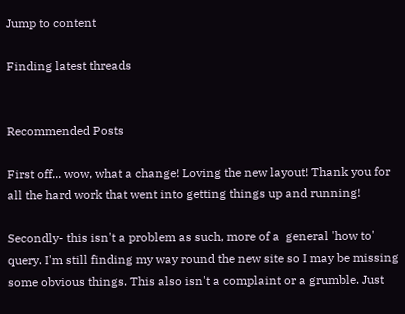Jump to content

Finding latest threads


Recommended Posts

First off... wow, what a change! Loving the new layout! Thank you for all the hard work that went into getting things up and running!

Secondly- this isn't a problem as such, more of a  general 'how to' query. I'm still finding my way round the new site so I may be missing some obvious things. This also isn't a complaint or a grumble. Just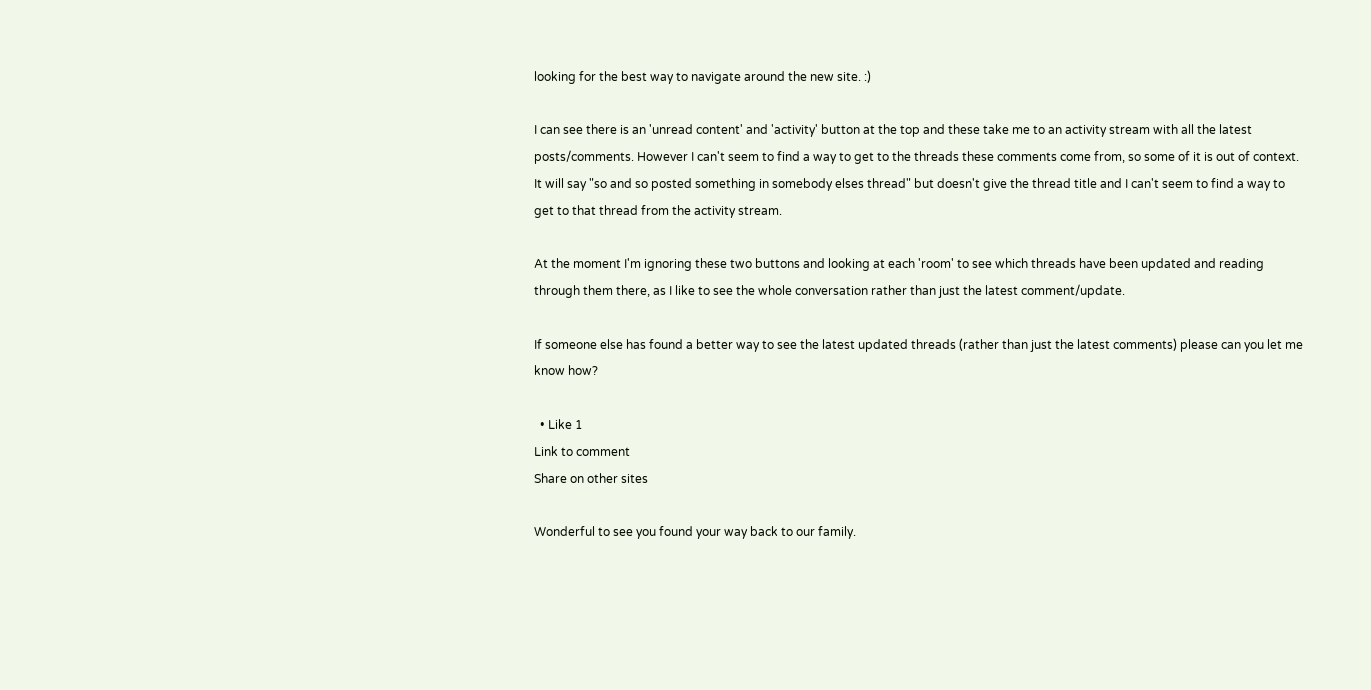looking for the best way to navigate around the new site. :)

I can see there is an 'unread content' and 'activity' button at the top and these take me to an activity stream with all the latest posts/comments. However I can't seem to find a way to get to the threads these comments come from, so some of it is out of context. It will say "so and so posted something in somebody elses thread" but doesn't give the thread title and I can't seem to find a way to get to that thread from the activity stream.

At the moment I'm ignoring these two buttons and looking at each 'room' to see which threads have been updated and reading through them there, as I like to see the whole conversation rather than just the latest comment/update.

If someone else has found a better way to see the latest updated threads (rather than just the latest comments) please can you let me know how?

  • Like 1
Link to comment
Share on other sites

Wonderful to see you found your way back to our family.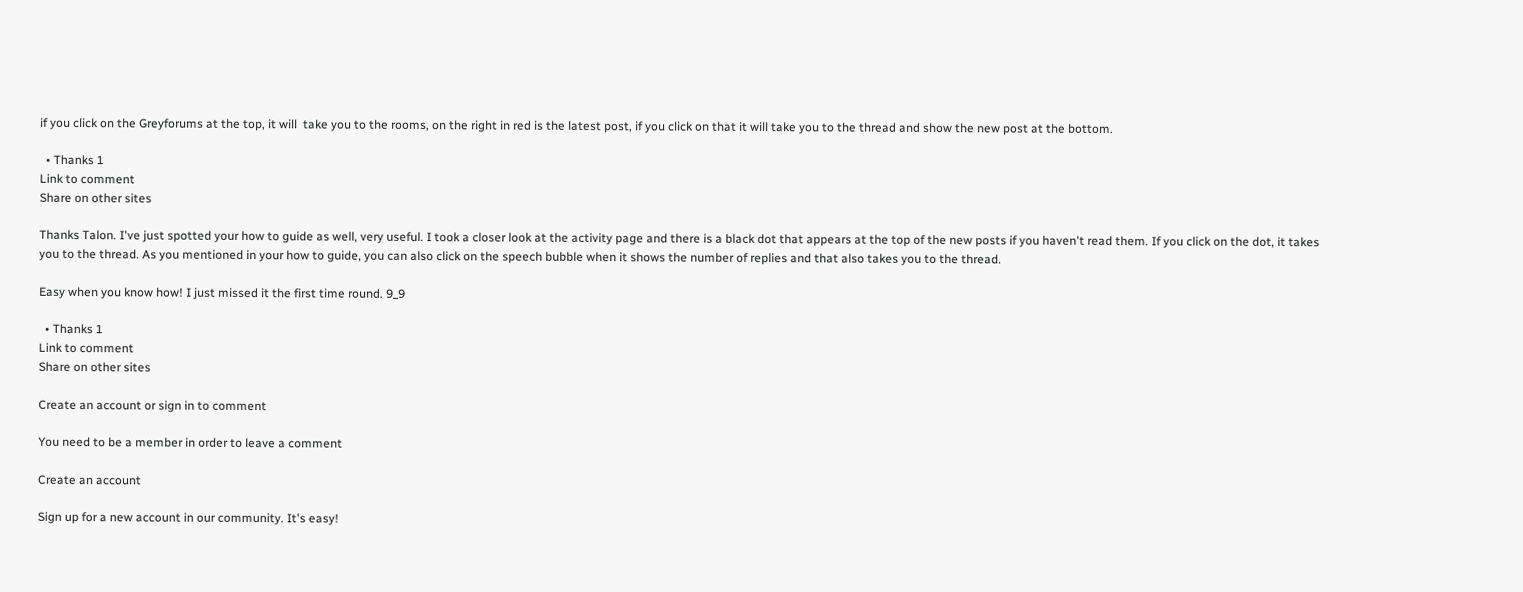if you click on the Greyforums at the top, it will  take you to the rooms, on the right in red is the latest post, if you click on that it will take you to the thread and show the new post at the bottom.

  • Thanks 1
Link to comment
Share on other sites

Thanks Talon. I've just spotted your how to guide as well, very useful. I took a closer look at the activity page and there is a black dot that appears at the top of the new posts if you haven't read them. If you click on the dot, it takes you to the thread. As you mentioned in your how to guide, you can also click on the speech bubble when it shows the number of replies and that also takes you to the thread.

Easy when you know how! I just missed it the first time round. 9_9

  • Thanks 1
Link to comment
Share on other sites

Create an account or sign in to comment

You need to be a member in order to leave a comment

Create an account

Sign up for a new account in our community. It's easy!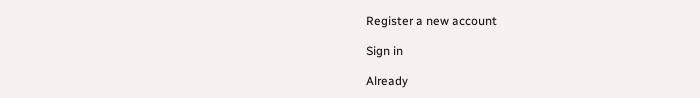Register a new account

Sign in

Already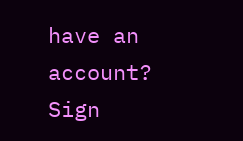have an account? Sign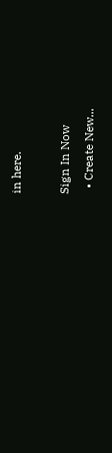in here.

Sign In Now
  • Create New...